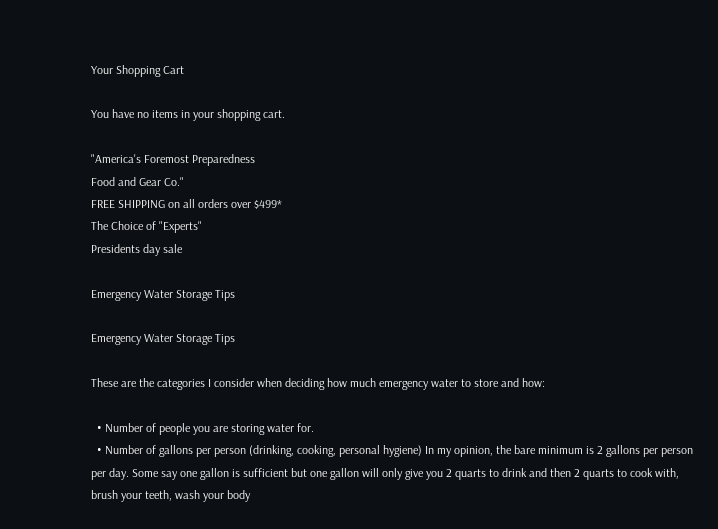Your Shopping Cart

You have no items in your shopping cart.

"America's Foremost Preparedness
Food and Gear Co."
FREE SHIPPING on all orders over $499*
The Choice of "Experts"
Presidents day sale

Emergency Water Storage Tips

Emergency Water Storage Tips

These are the categories I consider when deciding how much emergency water to store and how:

  • Number of people you are storing water for.
  • Number of gallons per person (drinking, cooking, personal hygiene) In my opinion, the bare minimum is 2 gallons per person per day. Some say one gallon is sufficient but one gallon will only give you 2 quarts to drink and then 2 quarts to cook with, brush your teeth, wash your body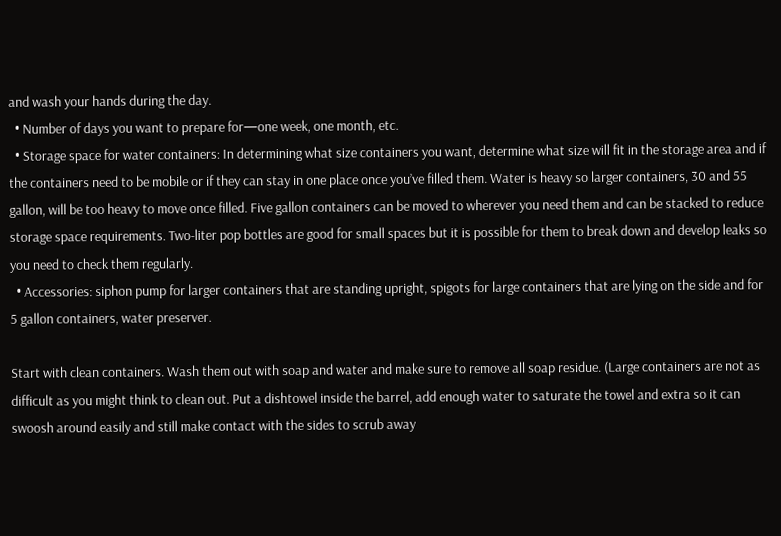and wash your hands during the day.
  • Number of days you want to prepare for—one week, one month, etc.
  • Storage space for water containers: In determining what size containers you want, determine what size will fit in the storage area and if the containers need to be mobile or if they can stay in one place once you’ve filled them. Water is heavy so larger containers, 30 and 55 gallon, will be too heavy to move once filled. Five gallon containers can be moved to wherever you need them and can be stacked to reduce storage space requirements. Two-liter pop bottles are good for small spaces but it is possible for them to break down and develop leaks so you need to check them regularly.
  • Accessories: siphon pump for larger containers that are standing upright, spigots for large containers that are lying on the side and for 5 gallon containers, water preserver.

Start with clean containers. Wash them out with soap and water and make sure to remove all soap residue. (Large containers are not as difficult as you might think to clean out. Put a dishtowel inside the barrel, add enough water to saturate the towel and extra so it can swoosh around easily and still make contact with the sides to scrub away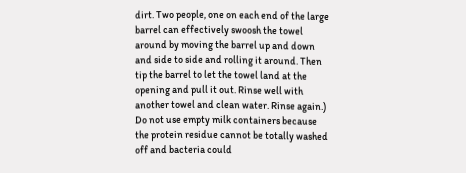dirt. Two people, one on each end of the large barrel can effectively swoosh the towel around by moving the barrel up and down and side to side and rolling it around. Then tip the barrel to let the towel land at the opening and pull it out. Rinse well with another towel and clean water. Rinse again.) Do not use empty milk containers because the protein residue cannot be totally washed off and bacteria could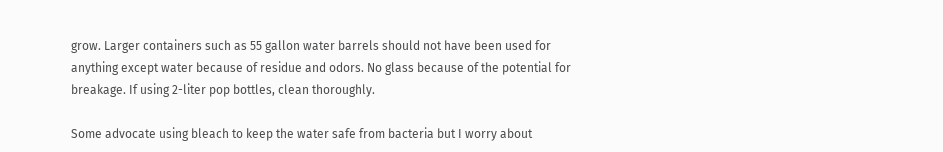grow. Larger containers such as 55 gallon water barrels should not have been used for anything except water because of residue and odors. No glass because of the potential for breakage. If using 2-liter pop bottles, clean thoroughly.

Some advocate using bleach to keep the water safe from bacteria but I worry about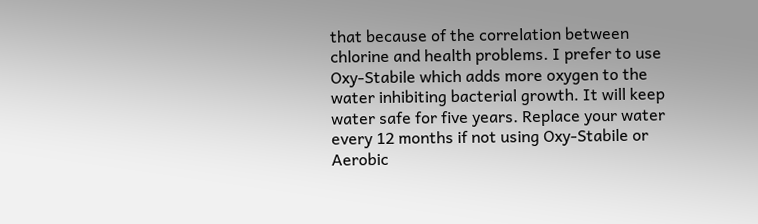that because of the correlation between chlorine and health problems. I prefer to use Oxy-Stabile which adds more oxygen to the water inhibiting bacterial growth. It will keep water safe for five years. Replace your water every 12 months if not using Oxy-Stabile or Aerobic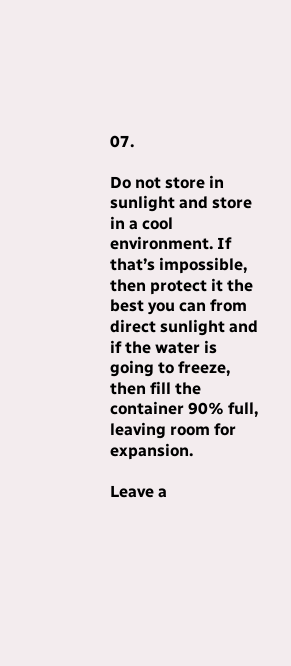07.

Do not store in sunlight and store in a cool environment. If that’s impossible, then protect it the best you can from direct sunlight and if the water is going to freeze, then fill the container 90% full, leaving room for expansion.

Leave a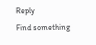Reply
Find something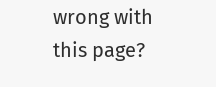wrong with this page?